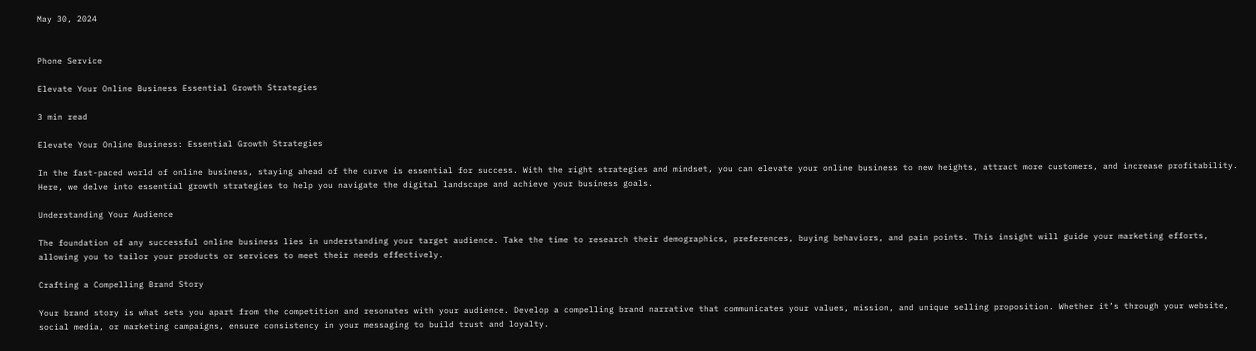May 30, 2024


Phone Service

Elevate Your Online Business Essential Growth Strategies

3 min read

Elevate Your Online Business: Essential Growth Strategies

In the fast-paced world of online business, staying ahead of the curve is essential for success. With the right strategies and mindset, you can elevate your online business to new heights, attract more customers, and increase profitability. Here, we delve into essential growth strategies to help you navigate the digital landscape and achieve your business goals.

Understanding Your Audience

The foundation of any successful online business lies in understanding your target audience. Take the time to research their demographics, preferences, buying behaviors, and pain points. This insight will guide your marketing efforts, allowing you to tailor your products or services to meet their needs effectively.

Crafting a Compelling Brand Story

Your brand story is what sets you apart from the competition and resonates with your audience. Develop a compelling brand narrative that communicates your values, mission, and unique selling proposition. Whether it’s through your website, social media, or marketing campaigns, ensure consistency in your messaging to build trust and loyalty.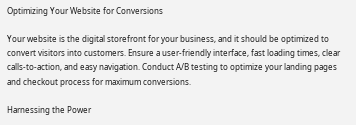Optimizing Your Website for Conversions

Your website is the digital storefront for your business, and it should be optimized to convert visitors into customers. Ensure a user-friendly interface, fast loading times, clear calls-to-action, and easy navigation. Conduct A/B testing to optimize your landing pages and checkout process for maximum conversions.

Harnessing the Power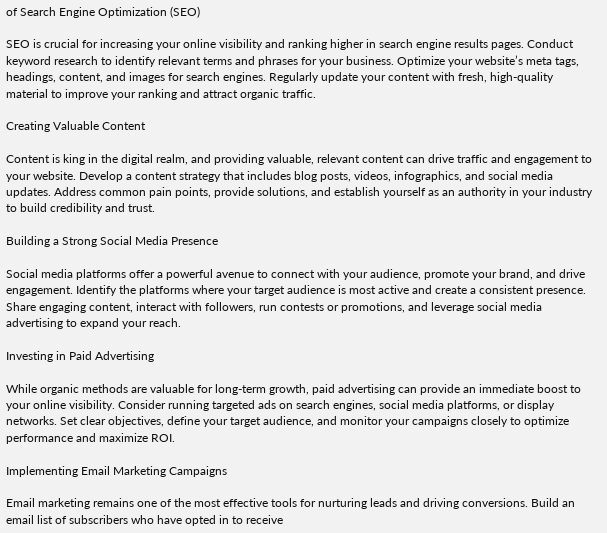of Search Engine Optimization (SEO)

SEO is crucial for increasing your online visibility and ranking higher in search engine results pages. Conduct keyword research to identify relevant terms and phrases for your business. Optimize your website’s meta tags, headings, content, and images for search engines. Regularly update your content with fresh, high-quality material to improve your ranking and attract organic traffic.

Creating Valuable Content

Content is king in the digital realm, and providing valuable, relevant content can drive traffic and engagement to your website. Develop a content strategy that includes blog posts, videos, infographics, and social media updates. Address common pain points, provide solutions, and establish yourself as an authority in your industry to build credibility and trust.

Building a Strong Social Media Presence

Social media platforms offer a powerful avenue to connect with your audience, promote your brand, and drive engagement. Identify the platforms where your target audience is most active and create a consistent presence. Share engaging content, interact with followers, run contests or promotions, and leverage social media advertising to expand your reach.

Investing in Paid Advertising

While organic methods are valuable for long-term growth, paid advertising can provide an immediate boost to your online visibility. Consider running targeted ads on search engines, social media platforms, or display networks. Set clear objectives, define your target audience, and monitor your campaigns closely to optimize performance and maximize ROI.

Implementing Email Marketing Campaigns

Email marketing remains one of the most effective tools for nurturing leads and driving conversions. Build an email list of subscribers who have opted in to receive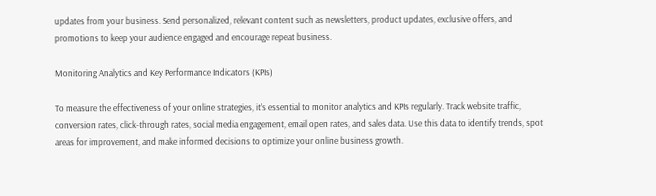updates from your business. Send personalized, relevant content such as newsletters, product updates, exclusive offers, and promotions to keep your audience engaged and encourage repeat business.

Monitoring Analytics and Key Performance Indicators (KPIs)

To measure the effectiveness of your online strategies, it’s essential to monitor analytics and KPIs regularly. Track website traffic, conversion rates, click-through rates, social media engagement, email open rates, and sales data. Use this data to identify trends, spot areas for improvement, and make informed decisions to optimize your online business growth.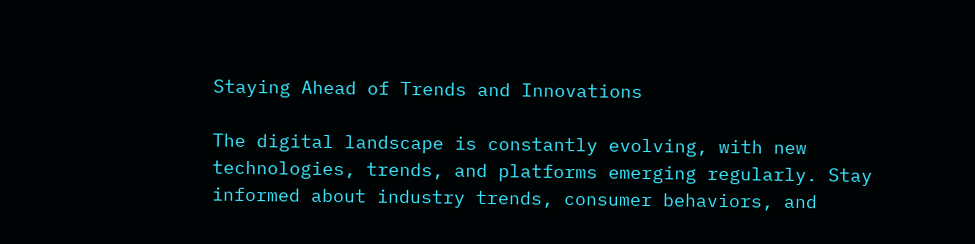Staying Ahead of Trends and Innovations

The digital landscape is constantly evolving, with new technologies, trends, and platforms emerging regularly. Stay informed about industry trends, consumer behaviors, and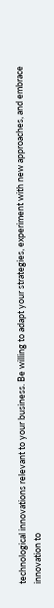technological innovations relevant to your business. Be willing to adapt your strategies, experiment with new approaches, and embrace innovation to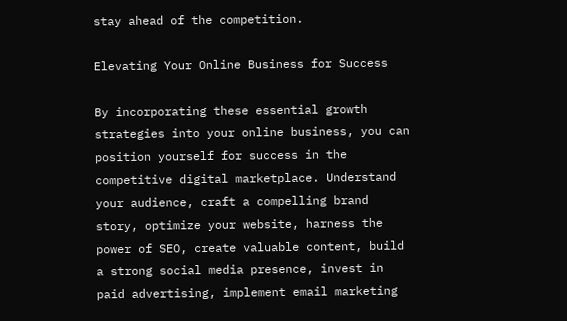stay ahead of the competition.

Elevating Your Online Business for Success

By incorporating these essential growth strategies into your online business, you can position yourself for success in the competitive digital marketplace. Understand your audience, craft a compelling brand story, optimize your website, harness the power of SEO, create valuable content, build a strong social media presence, invest in paid advertising, implement email marketing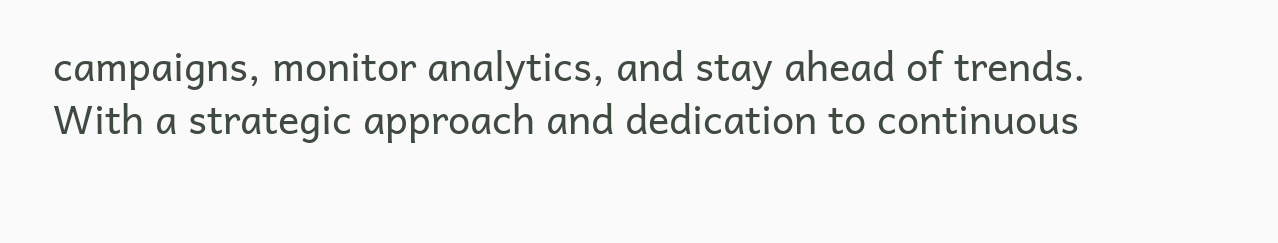campaigns, monitor analytics, and stay ahead of trends. With a strategic approach and dedication to continuous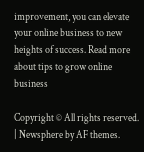improvement, you can elevate your online business to new heights of success. Read more about tips to grow online business

Copyright © All rights reserved. | Newsphere by AF themes.